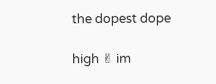the dopest dope

high ✌ im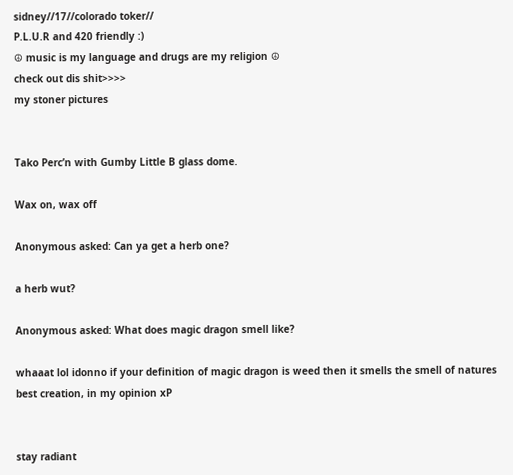sidney//17//colorado toker//
P.L.U.R and 420 friendly :)
☮ music is my language and drugs are my religion ☮
check out dis shit>>>>
my stoner pictures


Tako Perc’n with Gumby Little B glass dome.

Wax on, wax off

Anonymous asked: Can ya get a herb one?

a herb wut?

Anonymous asked: What does magic dragon smell like?

whaaat lol idonno if your definition of magic dragon is weed then it smells the smell of natures best creation, in my opinion xP


stay radiant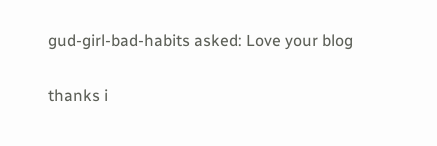gud-girl-bad-habits asked: Love your blog

thanks i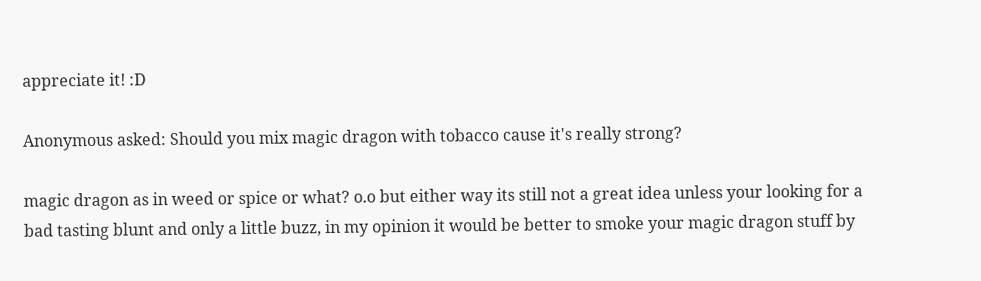appreciate it! :D

Anonymous asked: Should you mix magic dragon with tobacco cause it's really strong?

magic dragon as in weed or spice or what? o.o but either way its still not a great idea unless your looking for a bad tasting blunt and only a little buzz, in my opinion it would be better to smoke your magic dragon stuff by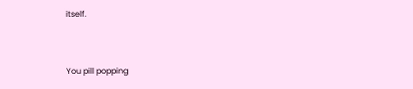itself.


You pill popping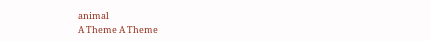animal
A Theme A Theme